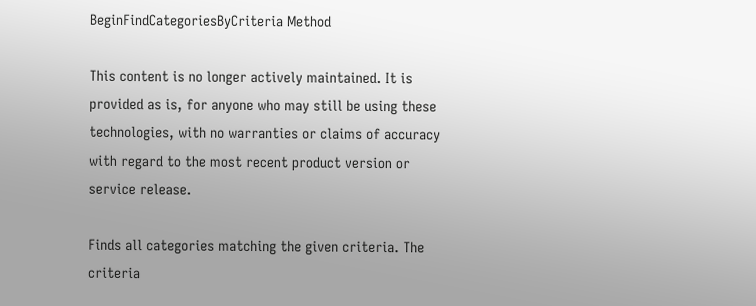BeginFindCategoriesByCriteria Method

This content is no longer actively maintained. It is provided as is, for anyone who may still be using these technologies, with no warranties or claims of accuracy with regard to the most recent product version or service release.

Finds all categories matching the given criteria. The criteria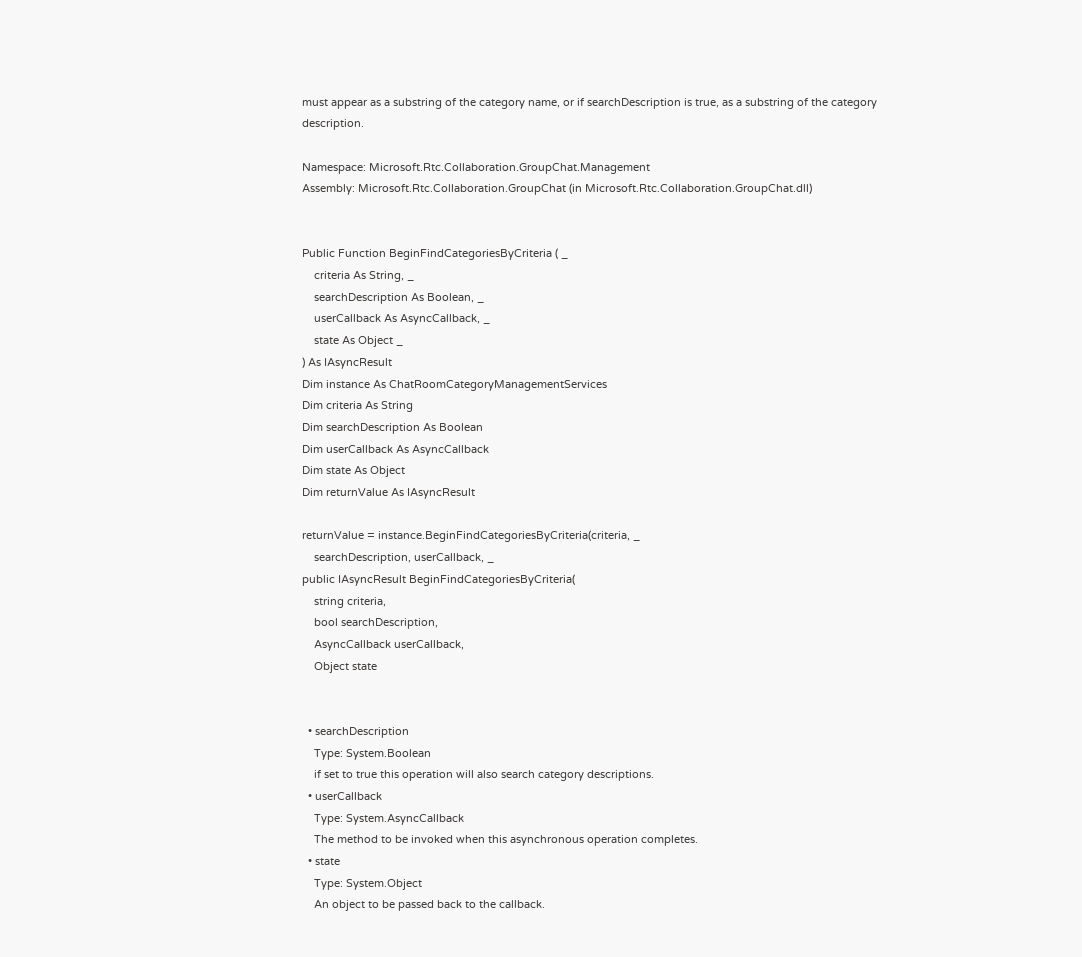must appear as a substring of the category name, or if searchDescription is true, as a substring of the category description.

Namespace: Microsoft.Rtc.Collaboration.GroupChat.Management
Assembly: Microsoft.Rtc.Collaboration.GroupChat (in Microsoft.Rtc.Collaboration.GroupChat.dll)


Public Function BeginFindCategoriesByCriteria ( _
    criteria As String, _
    searchDescription As Boolean, _
    userCallback As AsyncCallback, _
    state As Object _
) As IAsyncResult
Dim instance As ChatRoomCategoryManagementServices
Dim criteria As String
Dim searchDescription As Boolean
Dim userCallback As AsyncCallback
Dim state As Object
Dim returnValue As IAsyncResult

returnValue = instance.BeginFindCategoriesByCriteria(criteria, _
    searchDescription, userCallback, _
public IAsyncResult BeginFindCategoriesByCriteria(
    string criteria,
    bool searchDescription,
    AsyncCallback userCallback,
    Object state


  • searchDescription
    Type: System.Boolean
    if set to true this operation will also search category descriptions.
  • userCallback
    Type: System.AsyncCallback
    The method to be invoked when this asynchronous operation completes.
  • state
    Type: System.Object
    An object to be passed back to the callback.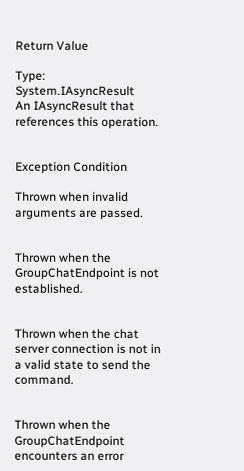Return Value

Type: System.IAsyncResult
An IAsyncResult that references this operation.


Exception Condition

Thrown when invalid arguments are passed.


Thrown when the GroupChatEndpoint is not established.


Thrown when the chat server connection is not in a valid state to send the command.


Thrown when the GroupChatEndpoint encounters an error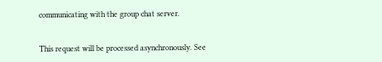communicating with the group chat server.


This request will be processed asynchronously. See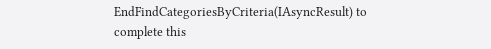EndFindCategoriesByCriteria(IAsyncResult) to complete this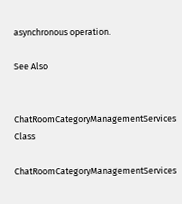asynchronous operation.

See Also


ChatRoomCategoryManagementServices Class

ChatRoomCategoryManagementServices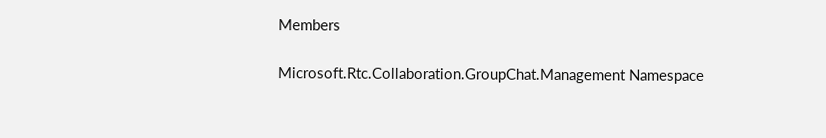Members

Microsoft.Rtc.Collaboration.GroupChat.Management Namespace